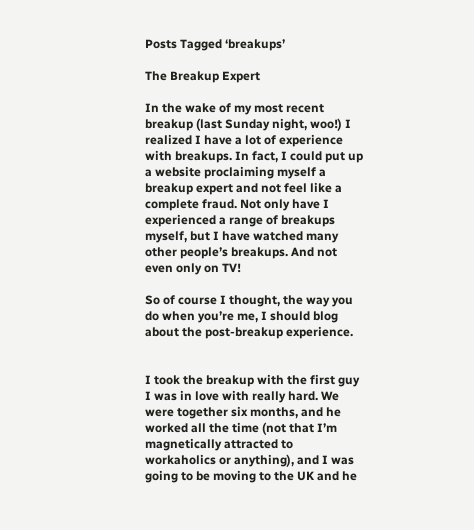Posts Tagged ‘breakups’

The Breakup Expert

In the wake of my most recent breakup (last Sunday night, woo!) I realized I have a lot of experience with breakups. In fact, I could put up a website proclaiming myself a breakup expert and not feel like a complete fraud. Not only have I experienced a range of breakups myself, but I have watched many other people’s breakups. And not even only on TV!

So of course I thought, the way you do when you’re me, I should blog about the post-breakup experience.


I took the breakup with the first guy I was in love with really hard. We were together six months, and he worked all the time (not that I’m magnetically attracted to workaholics or anything), and I was going to be moving to the UK and he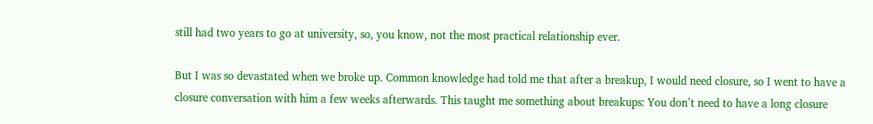still had two years to go at university, so, you know, not the most practical relationship ever.

But I was so devastated when we broke up. Common knowledge had told me that after a breakup, I would need closure, so I went to have a closure conversation with him a few weeks afterwards. This taught me something about breakups: You don’t need to have a long closure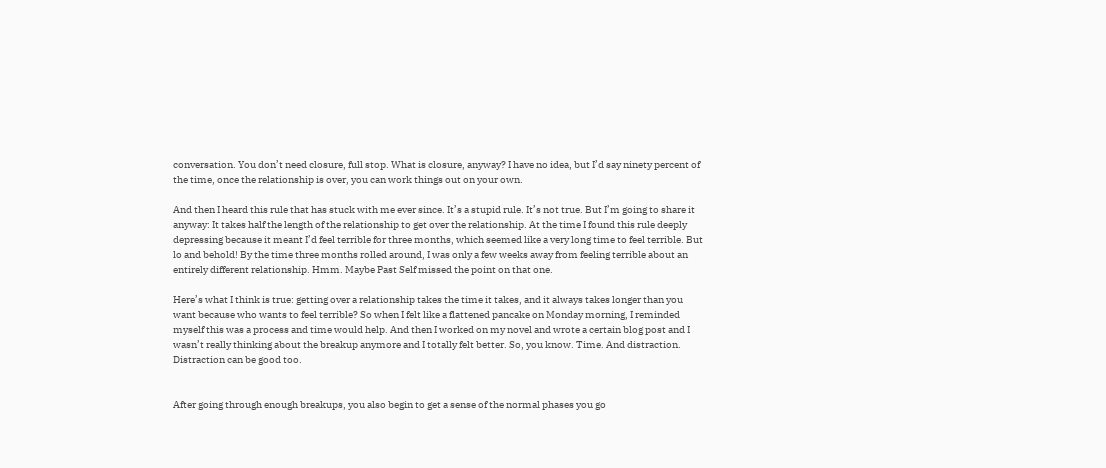conversation. You don’t need closure, full stop. What is closure, anyway? I have no idea, but I’d say ninety percent of the time, once the relationship is over, you can work things out on your own.

And then I heard this rule that has stuck with me ever since. It’s a stupid rule. It’s not true. But I’m going to share it anyway: It takes half the length of the relationship to get over the relationship. At the time I found this rule deeply depressing because it meant I’d feel terrible for three months, which seemed like a very long time to feel terrible. But lo and behold! By the time three months rolled around, I was only a few weeks away from feeling terrible about an entirely different relationship. Hmm. Maybe Past Self missed the point on that one.

Here’s what I think is true: getting over a relationship takes the time it takes, and it always takes longer than you want because who wants to feel terrible? So when I felt like a flattened pancake on Monday morning, I reminded myself this was a process and time would help. And then I worked on my novel and wrote a certain blog post and I wasn’t really thinking about the breakup anymore and I totally felt better. So, you know. Time. And distraction. Distraction can be good too.


After going through enough breakups, you also begin to get a sense of the normal phases you go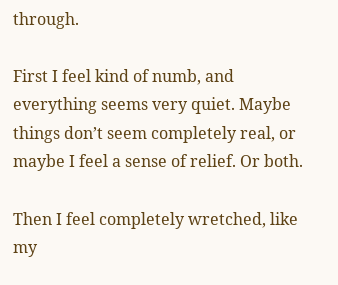through.

First I feel kind of numb, and everything seems very quiet. Maybe things don’t seem completely real, or maybe I feel a sense of relief. Or both.

Then I feel completely wretched, like my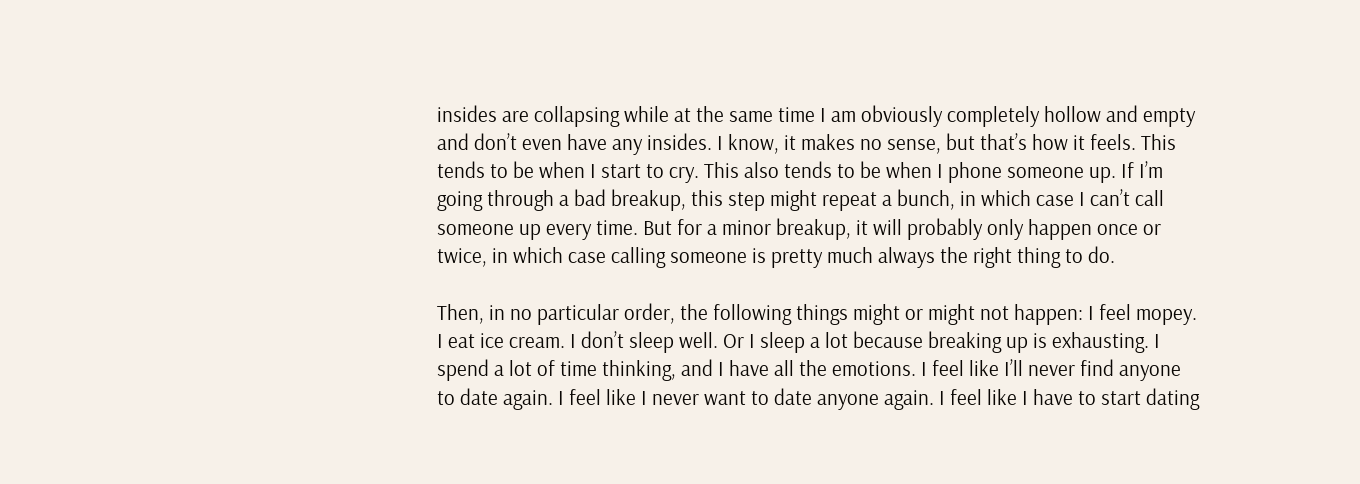insides are collapsing while at the same time I am obviously completely hollow and empty and don’t even have any insides. I know, it makes no sense, but that’s how it feels. This tends to be when I start to cry. This also tends to be when I phone someone up. If I’m going through a bad breakup, this step might repeat a bunch, in which case I can’t call someone up every time. But for a minor breakup, it will probably only happen once or twice, in which case calling someone is pretty much always the right thing to do.

Then, in no particular order, the following things might or might not happen: I feel mopey. I eat ice cream. I don’t sleep well. Or I sleep a lot because breaking up is exhausting. I spend a lot of time thinking, and I have all the emotions. I feel like I’ll never find anyone to date again. I feel like I never want to date anyone again. I feel like I have to start dating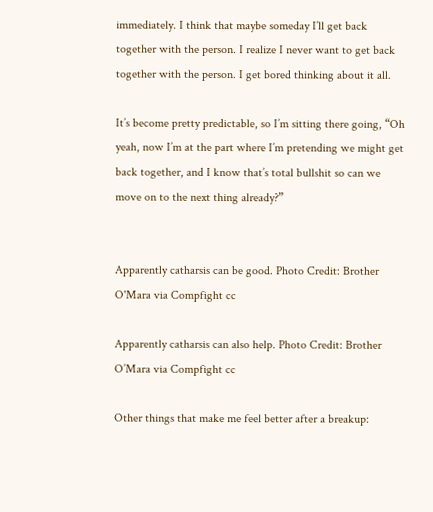immediately. I think that maybe someday I’ll get back together with the person. I realize I never want to get back together with the person. I get bored thinking about it all.

It’s become pretty predictable, so I’m sitting there going, “Oh yeah, now I’m at the part where I’m pretending we might get back together, and I know that’s total bullshit so can we move on to the next thing already?”


Apparently catharsis can be good. Photo Credit: Brother O'Mara via Compfight cc

Apparently catharsis can also help. Photo Credit: Brother O’Mara via Compfight cc

Other things that make me feel better after a breakup: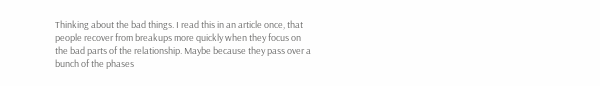Thinking about the bad things. I read this in an article once, that people recover from breakups more quickly when they focus on the bad parts of the relationship. Maybe because they pass over a bunch of the phases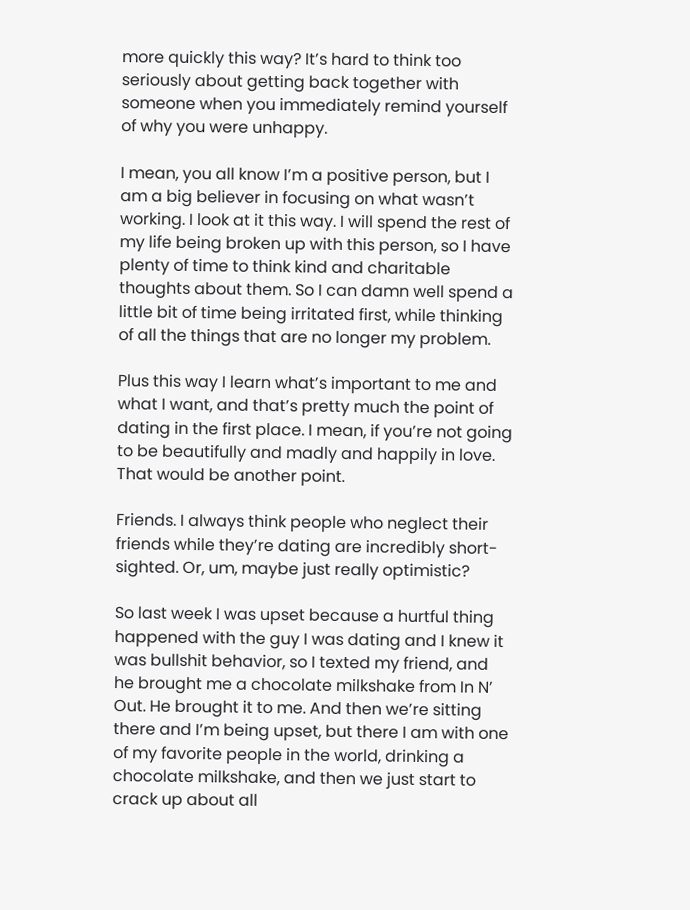more quickly this way? It’s hard to think too seriously about getting back together with someone when you immediately remind yourself of why you were unhappy.

I mean, you all know I’m a positive person, but I am a big believer in focusing on what wasn’t working. I look at it this way. I will spend the rest of my life being broken up with this person, so I have plenty of time to think kind and charitable thoughts about them. So I can damn well spend a little bit of time being irritated first, while thinking of all the things that are no longer my problem.

Plus this way I learn what’s important to me and what I want, and that’s pretty much the point of dating in the first place. I mean, if you’re not going to be beautifully and madly and happily in love. That would be another point.

Friends. I always think people who neglect their friends while they’re dating are incredibly short-sighted. Or, um, maybe just really optimistic?

So last week I was upset because a hurtful thing happened with the guy I was dating and I knew it was bullshit behavior, so I texted my friend, and he brought me a chocolate milkshake from In N’ Out. He brought it to me. And then we’re sitting there and I’m being upset, but there I am with one of my favorite people in the world, drinking a chocolate milkshake, and then we just start to crack up about all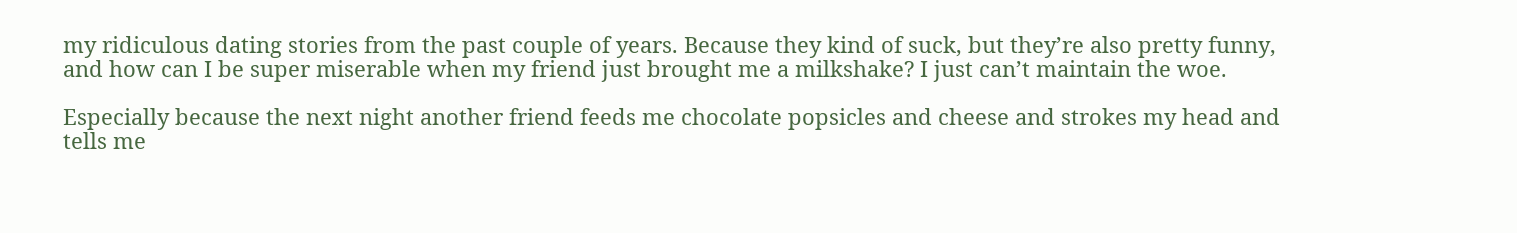my ridiculous dating stories from the past couple of years. Because they kind of suck, but they’re also pretty funny, and how can I be super miserable when my friend just brought me a milkshake? I just can’t maintain the woe.

Especially because the next night another friend feeds me chocolate popsicles and cheese and strokes my head and tells me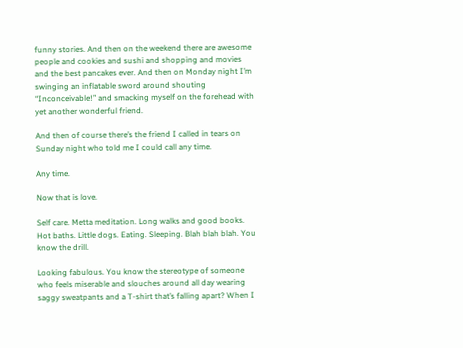funny stories. And then on the weekend there are awesome people and cookies and sushi and shopping and movies and the best pancakes ever. And then on Monday night I’m swinging an inflatable sword around shouting “Inconceivable!” and smacking myself on the forehead with yet another wonderful friend.

And then of course there’s the friend I called in tears on Sunday night who told me I could call any time.

Any time.

Now that is love.

Self care. Metta meditation. Long walks and good books. Hot baths. Little dogs. Eating. Sleeping. Blah blah blah. You know the drill.

Looking fabulous. You know the stereotype of someone who feels miserable and slouches around all day wearing saggy sweatpants and a T-shirt that’s falling apart? When I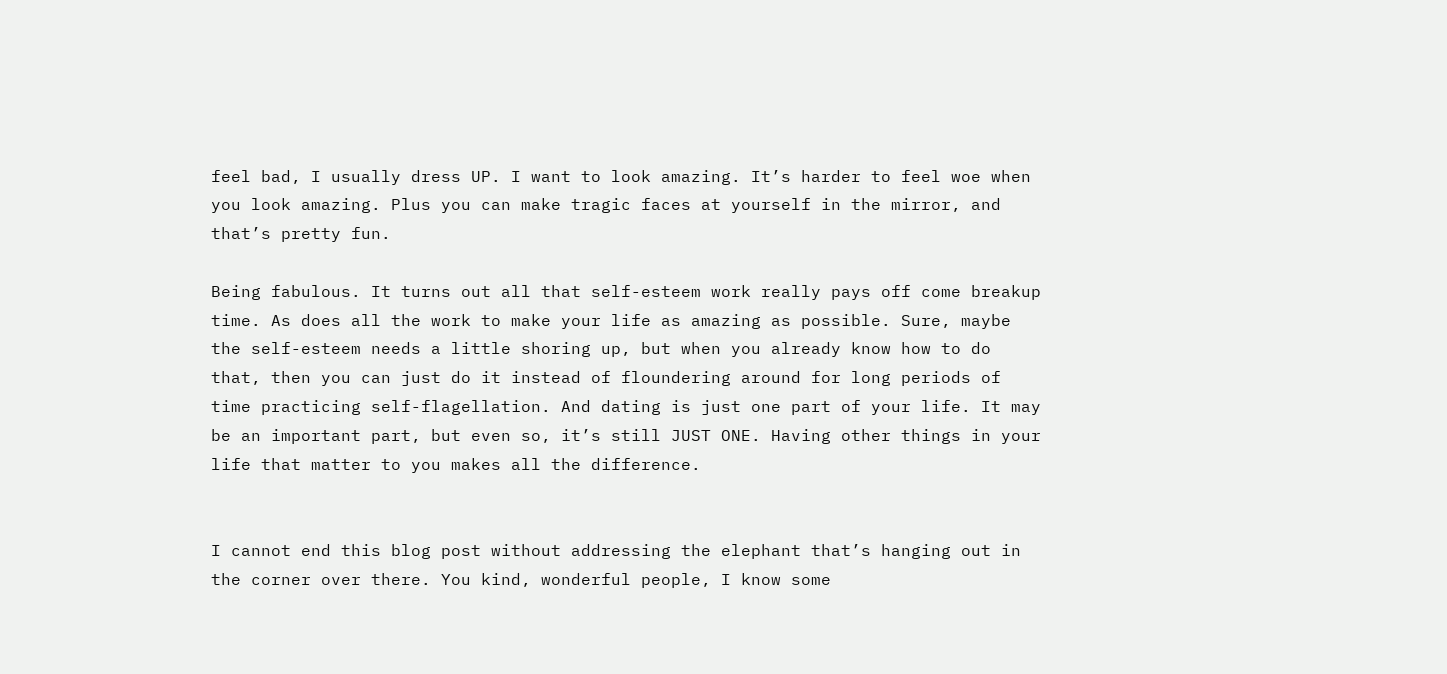feel bad, I usually dress UP. I want to look amazing. It’s harder to feel woe when you look amazing. Plus you can make tragic faces at yourself in the mirror, and that’s pretty fun.

Being fabulous. It turns out all that self-esteem work really pays off come breakup time. As does all the work to make your life as amazing as possible. Sure, maybe the self-esteem needs a little shoring up, but when you already know how to do that, then you can just do it instead of floundering around for long periods of time practicing self-flagellation. And dating is just one part of your life. It may be an important part, but even so, it’s still JUST ONE. Having other things in your life that matter to you makes all the difference.


I cannot end this blog post without addressing the elephant that’s hanging out in the corner over there. You kind, wonderful people, I know some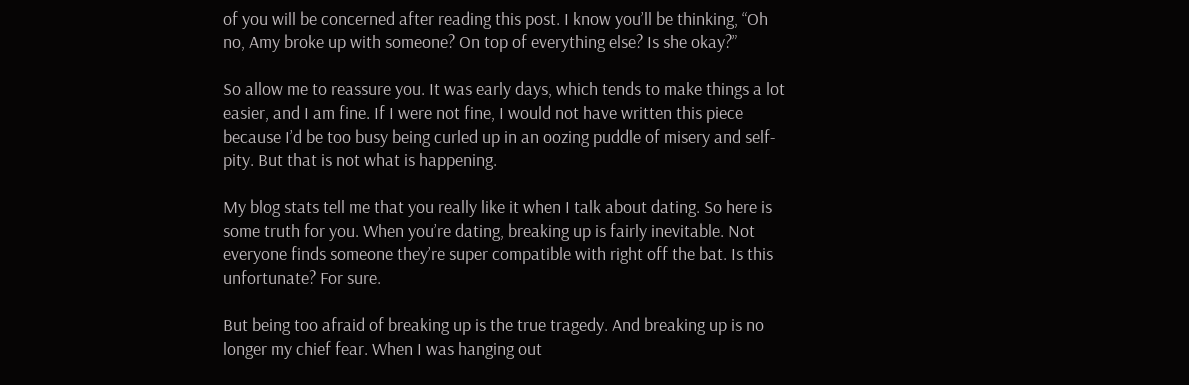of you will be concerned after reading this post. I know you’ll be thinking, “Oh no, Amy broke up with someone? On top of everything else? Is she okay?”

So allow me to reassure you. It was early days, which tends to make things a lot easier, and I am fine. If I were not fine, I would not have written this piece because I’d be too busy being curled up in an oozing puddle of misery and self-pity. But that is not what is happening.

My blog stats tell me that you really like it when I talk about dating. So here is some truth for you. When you’re dating, breaking up is fairly inevitable. Not everyone finds someone they’re super compatible with right off the bat. Is this unfortunate? For sure.

But being too afraid of breaking up is the true tragedy. And breaking up is no longer my chief fear. When I was hanging out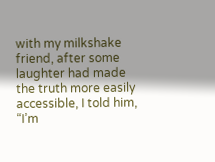with my milkshake friend, after some laughter had made the truth more easily accessible, I told him, “I’m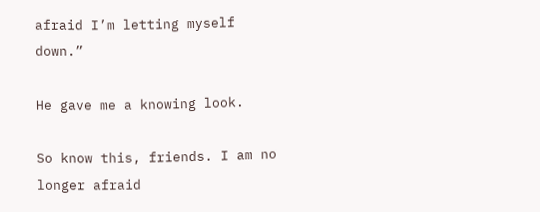afraid I’m letting myself down.”

He gave me a knowing look.

So know this, friends. I am no longer afraid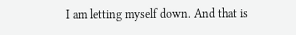I am letting myself down. And that is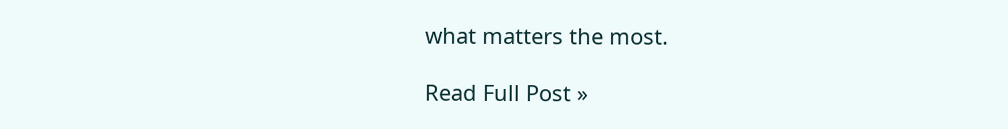what matters the most.

Read Full Post »